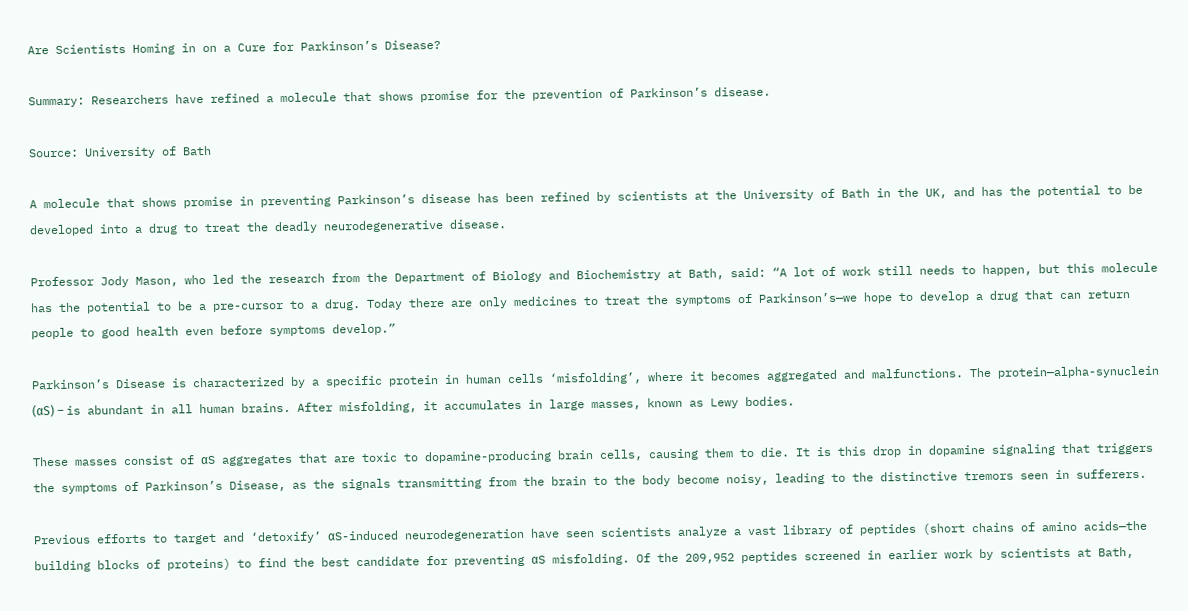Are Scientists Homing in on a Cure for Parkinson’s Disease?

Summary: Researchers have refined a molecule that shows promise for the prevention of Parkinson’s disease.

Source: University of Bath

A molecule that shows promise in preventing Parkinson’s disease has been refined by scientists at the University of Bath in the UK, and has the potential to be developed into a drug to treat the deadly neurodegenerative disease.

Professor Jody Mason, who led the research from the Department of Biology and Biochemistry at Bath, said: “A lot of work still needs to happen, but this molecule has the potential to be a pre-cursor to a drug. Today there are only medicines to treat the symptoms of Parkinson’s—we hope to develop a drug that can return people to good health even before symptoms develop.”

Parkinson’s Disease is characterized by a specific protein in human cells ‘misfolding’, where it becomes aggregated and malfunctions. The protein—alpha-synuclein (αS) – is abundant in all human brains. After misfolding, it accumulates in large masses, known as Lewy bodies.

These masses consist of αS aggregates that are toxic to dopamine-producing brain cells, causing them to die. It is this drop in dopamine signaling that triggers the symptoms of Parkinson’s Disease, as the signals transmitting from the brain to the body become noisy, leading to the distinctive tremors seen in sufferers.

Previous efforts to target and ‘detoxify’ αS-induced neurodegeneration have seen scientists analyze a vast library of peptides (short chains of amino acids—the building blocks of proteins) to find the best candidate for preventing αS misfolding. Of the 209,952 peptides screened in earlier work by scientists at Bath,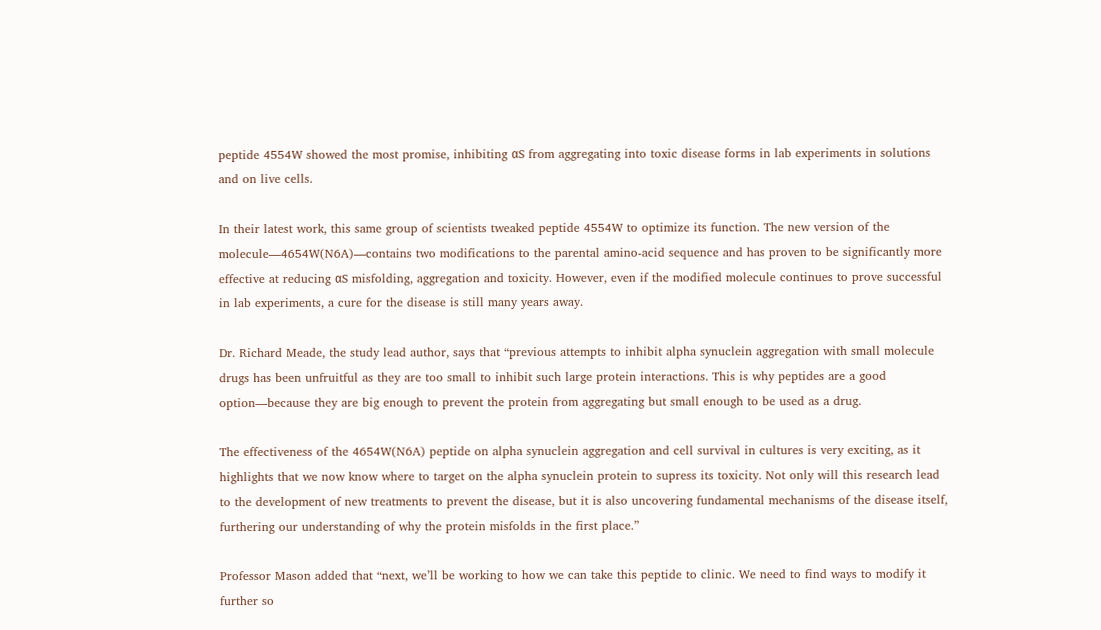peptide 4554W showed the most promise, inhibiting αS from aggregating into toxic disease forms in lab experiments in solutions and on live cells.

In their latest work, this same group of scientists tweaked peptide 4554W to optimize its function. The new version of the molecule—4654W(N6A)—contains two modifications to the parental amino-acid sequence and has proven to be significantly more effective at reducing αS misfolding, aggregation and toxicity. However, even if the modified molecule continues to prove successful in lab experiments, a cure for the disease is still many years away.

Dr. Richard Meade, the study lead author, says that “previous attempts to inhibit alpha synuclein aggregation with small molecule drugs has been unfruitful as they are too small to inhibit such large protein interactions. This is why peptides are a good option—because they are big enough to prevent the protein from aggregating but small enough to be used as a drug.

The effectiveness of the 4654W(N6A) peptide on alpha synuclein aggregation and cell survival in cultures is very exciting, as it highlights that we now know where to target on the alpha synuclein protein to supress its toxicity. Not only will this research lead to the development of new treatments to prevent the disease, but it is also uncovering fundamental mechanisms of the disease itself, furthering our understanding of why the protein misfolds in the first place.”

Professor Mason added that “next, we’ll be working to how we can take this peptide to clinic. We need to find ways to modify it further so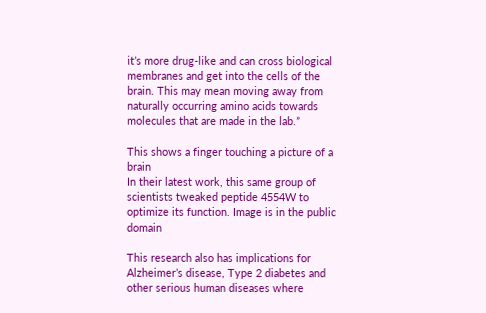it’s more drug-like and can cross biological membranes and get into the cells of the brain. This may mean moving away from naturally occurring amino acids towards molecules that are made in the lab.”

This shows a finger touching a picture of a brain
In their latest work, this same group of scientists tweaked peptide 4554W to optimize its function. Image is in the public domain

This research also has implications for Alzheimer’s disease, Type 2 diabetes and other serious human diseases where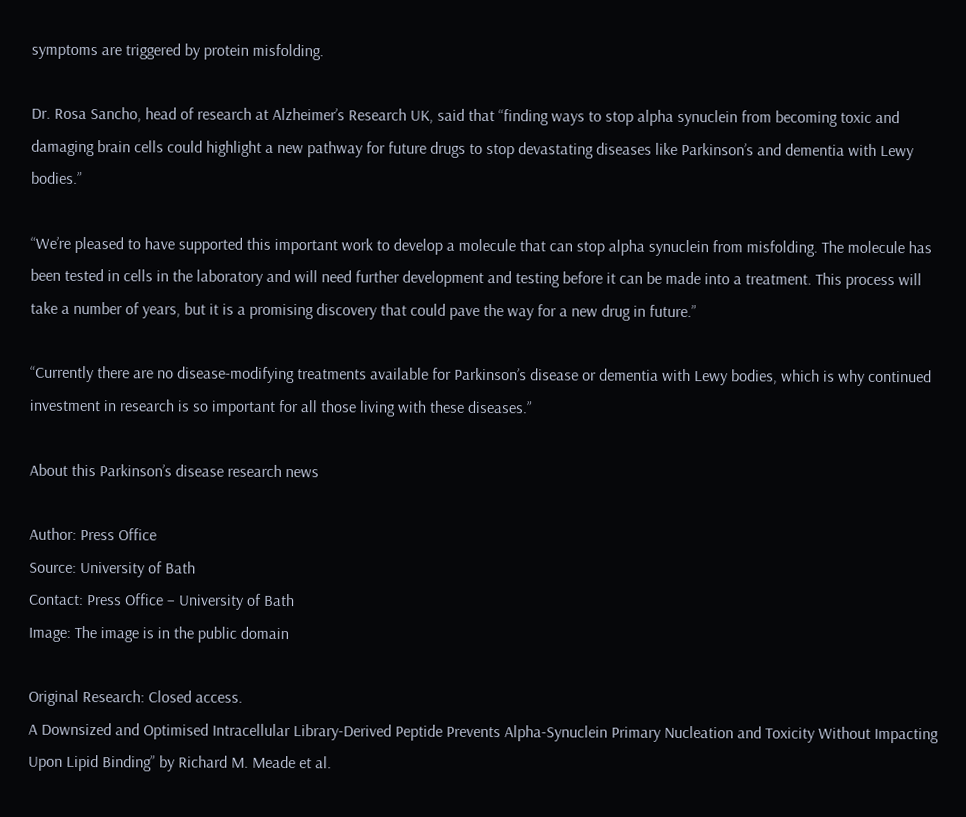symptoms are triggered by protein misfolding.

Dr. Rosa Sancho, head of research at Alzheimer’s Research UK, said that “finding ways to stop alpha synuclein from becoming toxic and damaging brain cells could highlight a new pathway for future drugs to stop devastating diseases like Parkinson’s and dementia with Lewy bodies.”

“We’re pleased to have supported this important work to develop a molecule that can stop alpha synuclein from misfolding. The molecule has been tested in cells in the laboratory and will need further development and testing before it can be made into a treatment. This process will take a number of years, but it is a promising discovery that could pave the way for a new drug in future.”

“Currently there are no disease-modifying treatments available for Parkinson’s disease or dementia with Lewy bodies, which is why continued investment in research is so important for all those living with these diseases.”

About this Parkinson’s disease research news

Author: Press Office
Source: University of Bath
Contact: Press Office – University of Bath
Image: The image is in the public domain

Original Research: Closed access.
A Downsized and Optimised Intracellular Library-Derived Peptide Prevents Alpha-Synuclein Primary Nucleation and Toxicity Without Impacting Upon Lipid Binding” by Richard M. Meade et al.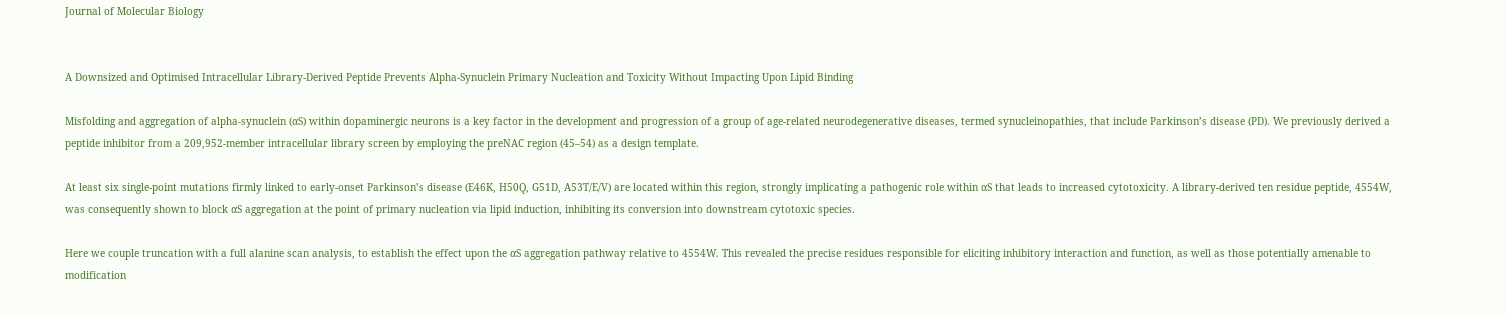Journal of Molecular Biology


A Downsized and Optimised Intracellular Library-Derived Peptide Prevents Alpha-Synuclein Primary Nucleation and Toxicity Without Impacting Upon Lipid Binding

Misfolding and aggregation of alpha-synuclein (αS) within dopaminergic neurons is a key factor in the development and progression of a group of age-related neurodegenerative diseases, termed synucleinopathies, that include Parkinson’s disease (PD). We previously derived a peptide inhibitor from a 209,952-member intracellular library screen by employing the preNAC region (45–54) as a design template.

At least six single-point mutations firmly linked to early-onset Parkinson’s disease (E46K, H50Q, G51D, A53T/E/V) are located within this region, strongly implicating a pathogenic role within αS that leads to increased cytotoxicity. A library-derived ten residue peptide, 4554W, was consequently shown to block αS aggregation at the point of primary nucleation via lipid induction, inhibiting its conversion into downstream cytotoxic species.

Here we couple truncation with a full alanine scan analysis, to establish the effect upon the αS aggregation pathway relative to 4554W. This revealed the precise residues responsible for eliciting inhibitory interaction and function, as well as those potentially amenable to modification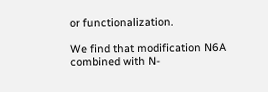or functionalization.

We find that modification N6A combined with N-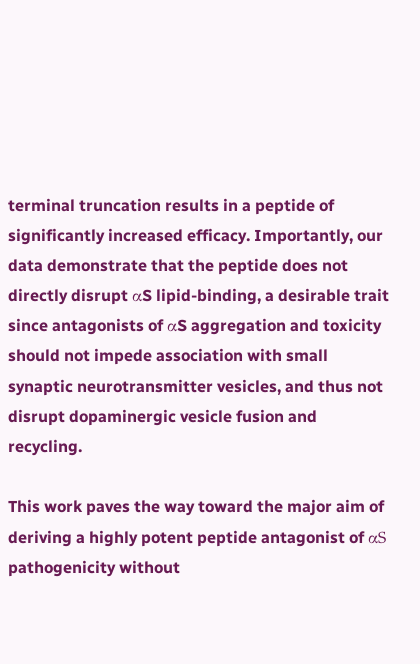terminal truncation results in a peptide of significantly increased efficacy. Importantly, our data demonstrate that the peptide does not directly disrupt αS lipid-binding, a desirable trait since antagonists of αS aggregation and toxicity should not impede association with small synaptic neurotransmitter vesicles, and thus not disrupt dopaminergic vesicle fusion and recycling.

This work paves the way toward the major aim of deriving a highly potent peptide antagonist of αS pathogenicity without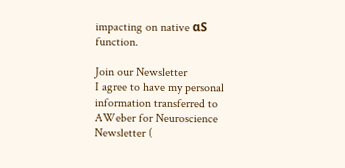impacting on native αS function.

Join our Newsletter
I agree to have my personal information transferred to AWeber for Neuroscience Newsletter (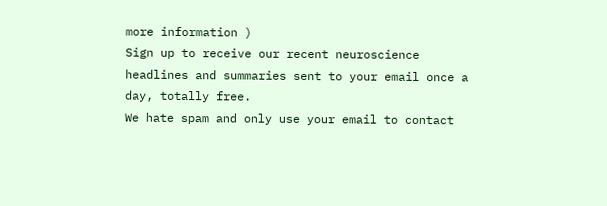more information )
Sign up to receive our recent neuroscience headlines and summaries sent to your email once a day, totally free.
We hate spam and only use your email to contact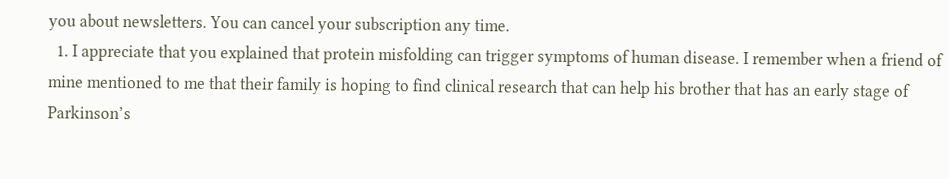you about newsletters. You can cancel your subscription any time.
  1. I appreciate that you explained that protein misfolding can trigger symptoms of human disease. I remember when a friend of mine mentioned to me that their family is hoping to find clinical research that can help his brother that has an early stage of Parkinson’s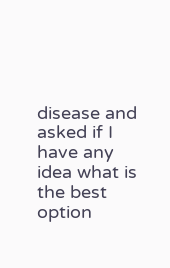disease and asked if I have any idea what is the best option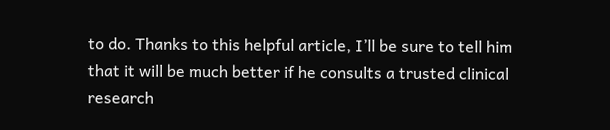to do. Thanks to this helpful article, I’ll be sure to tell him that it will be much better if he consults a trusted clinical research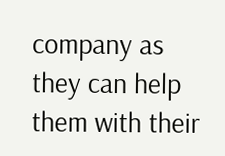company as they can help them with their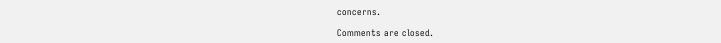concerns.

Comments are closed.